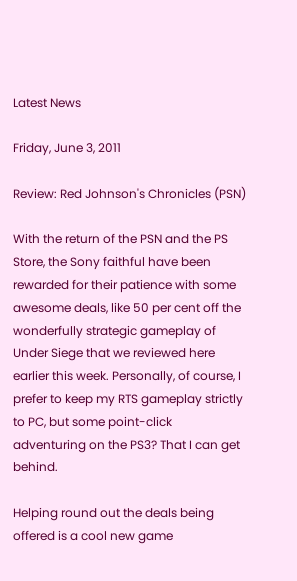Latest News

Friday, June 3, 2011

Review: Red Johnson's Chronicles (PSN)

With the return of the PSN and the PS Store, the Sony faithful have been rewarded for their patience with some awesome deals, like 50 per cent off the wonderfully strategic gameplay of Under Siege that we reviewed here earlier this week. Personally, of course, I prefer to keep my RTS gameplay strictly to PC, but some point-click adventuring on the PS3? That I can get behind.

Helping round out the deals being offered is a cool new game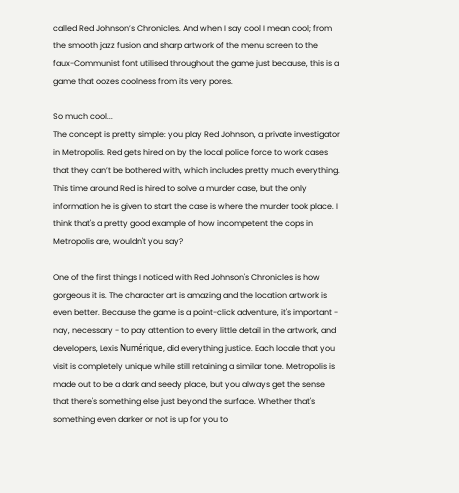called Red Johnson’s Chronicles. And when I say cool I mean cool; from the smooth jazz fusion and sharp artwork of the menu screen to the faux-Communist font utilised throughout the game just because, this is a game that oozes coolness from its very pores.

So much cool...
The concept is pretty simple: you play Red Johnson, a private investigator in Metropolis. Red gets hired on by the local police force to work cases that they can’t be bothered with, which includes pretty much everything. This time around Red is hired to solve a murder case, but the only information he is given to start the case is where the murder took place. I think that's a pretty good example of how incompetent the cops in Metropolis are, wouldn't you say?

One of the first things I noticed with Red Johnson's Chronicles is how gorgeous it is. The character art is amazing and the location artwork is even better. Because the game is a point-click adventure, it's important - nay, necessary - to pay attention to every little detail in the artwork, and developers, Lexis Numérique, did everything justice. Each locale that you visit is completely unique while still retaining a similar tone. Metropolis is made out to be a dark and seedy place, but you always get the sense that there's something else just beyond the surface. Whether that's something even darker or not is up for you to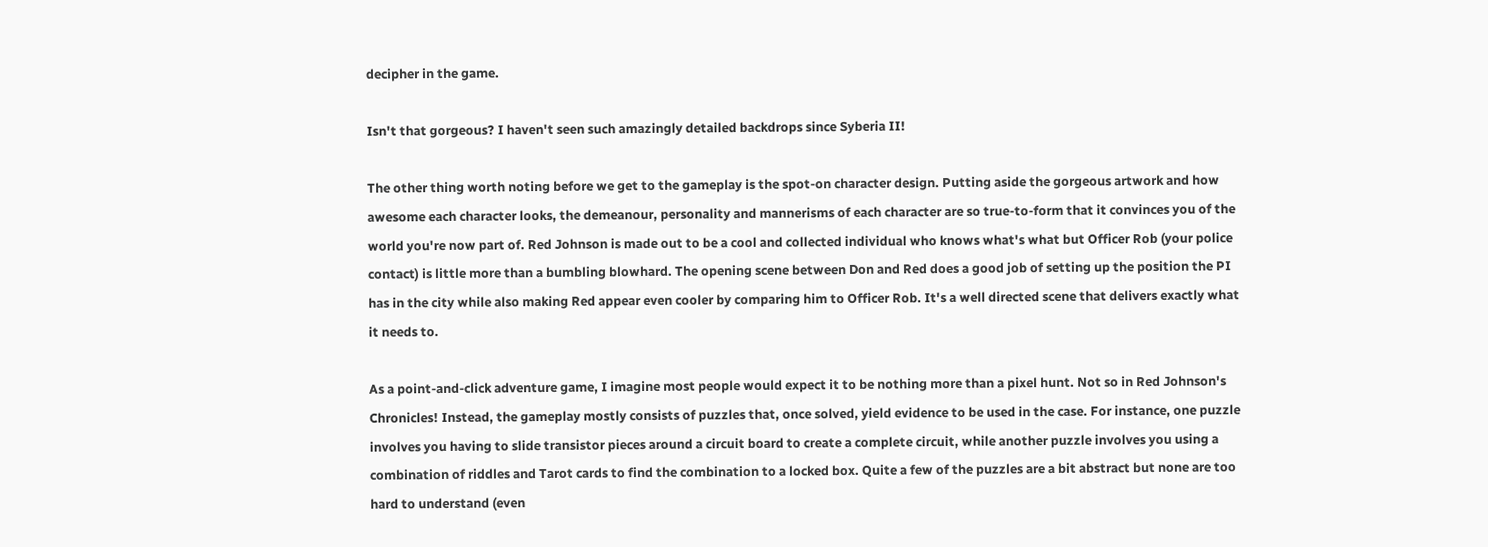decipher in the game.

Isn't that gorgeous? I haven't seen such amazingly detailed backdrops since Syberia II!

The other thing worth noting before we get to the gameplay is the spot-on character design. Putting aside the gorgeous artwork and how awesome each character looks, the demeanour, personality and mannerisms of each character are so true-to-form that it convinces you of the world you're now part of. Red Johnson is made out to be a cool and collected individual who knows what's what but Officer Rob (your police contact) is little more than a bumbling blowhard. The opening scene between Don and Red does a good job of setting up the position the PI has in the city while also making Red appear even cooler by comparing him to Officer Rob. It's a well directed scene that delivers exactly what it needs to.

As a point-and-click adventure game, I imagine most people would expect it to be nothing more than a pixel hunt. Not so in Red Johnson's Chronicles! Instead, the gameplay mostly consists of puzzles that, once solved, yield evidence to be used in the case. For instance, one puzzle involves you having to slide transistor pieces around a circuit board to create a complete circuit, while another puzzle involves you using a combination of riddles and Tarot cards to find the combination to a locked box. Quite a few of the puzzles are a bit abstract but none are too hard to understand (even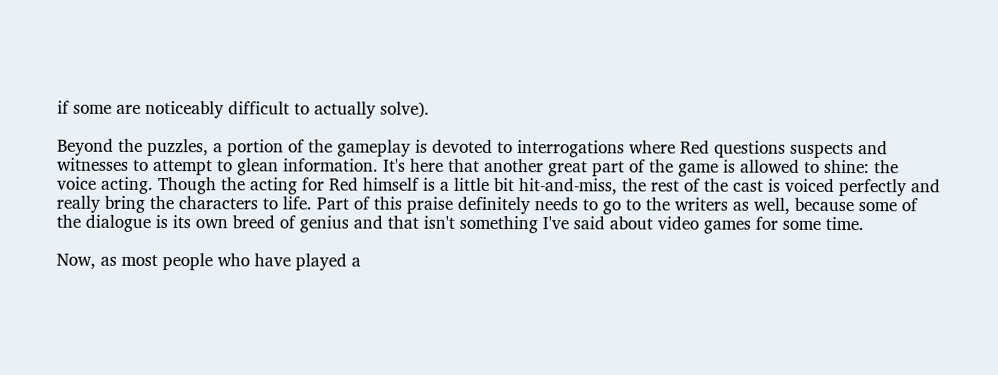if some are noticeably difficult to actually solve).

Beyond the puzzles, a portion of the gameplay is devoted to interrogations where Red questions suspects and witnesses to attempt to glean information. It's here that another great part of the game is allowed to shine: the voice acting. Though the acting for Red himself is a little bit hit-and-miss, the rest of the cast is voiced perfectly and really bring the characters to life. Part of this praise definitely needs to go to the writers as well, because some of the dialogue is its own breed of genius and that isn't something I've said about video games for some time.

Now, as most people who have played a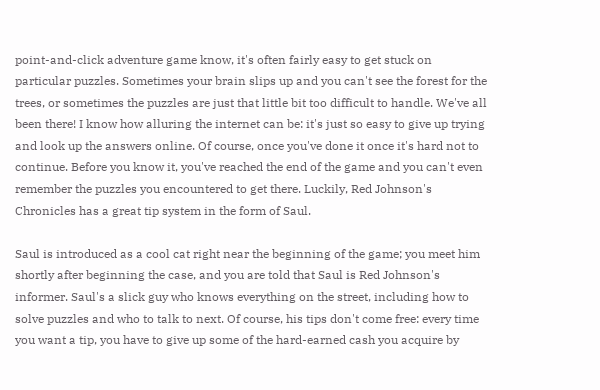point-and-click adventure game know, it's often fairly easy to get stuck on particular puzzles. Sometimes your brain slips up and you can't see the forest for the trees, or sometimes the puzzles are just that little bit too difficult to handle. We've all been there! I know how alluring the internet can be: it's just so easy to give up trying and look up the answers online. Of course, once you've done it once it's hard not to continue. Before you know it, you've reached the end of the game and you can't even remember the puzzles you encountered to get there. Luckily, Red Johnson's Chronicles has a great tip system in the form of Saul.

Saul is introduced as a cool cat right near the beginning of the game; you meet him shortly after beginning the case, and you are told that Saul is Red Johnson's informer. Saul's a slick guy who knows everything on the street, including how to solve puzzles and who to talk to next. Of course, his tips don't come free: every time you want a tip, you have to give up some of the hard-earned cash you acquire by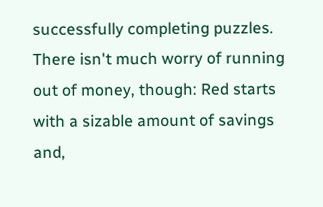successfully completing puzzles. There isn't much worry of running out of money, though: Red starts with a sizable amount of savings and,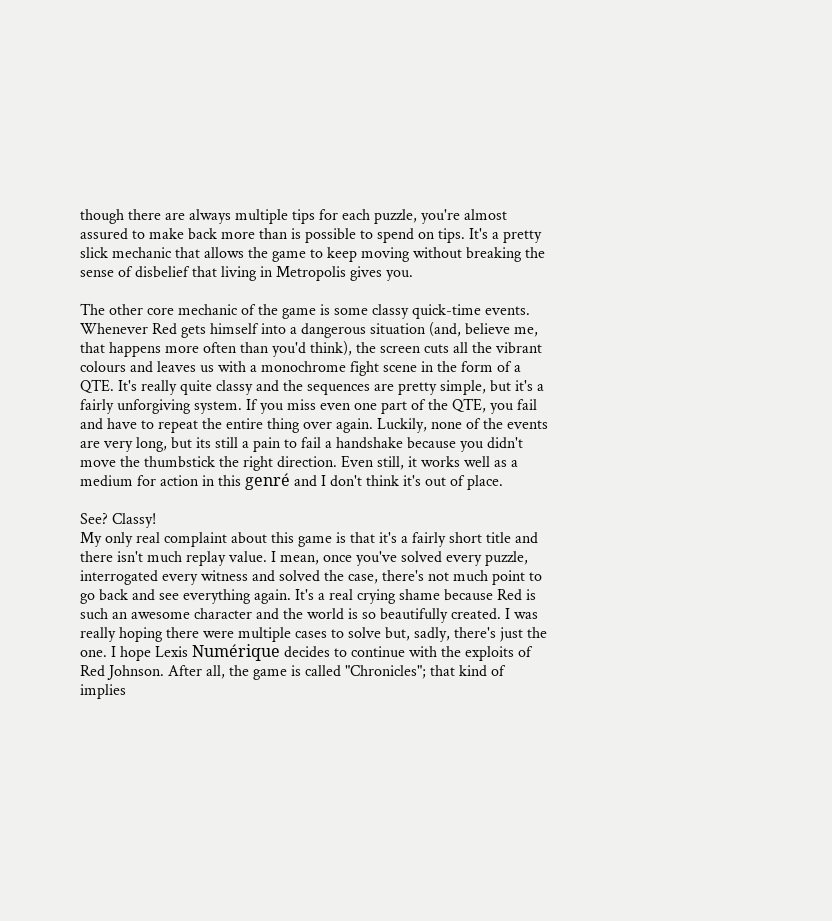though there are always multiple tips for each puzzle, you're almost assured to make back more than is possible to spend on tips. It's a pretty slick mechanic that allows the game to keep moving without breaking the sense of disbelief that living in Metropolis gives you.

The other core mechanic of the game is some classy quick-time events. Whenever Red gets himself into a dangerous situation (and, believe me, that happens more often than you'd think), the screen cuts all the vibrant colours and leaves us with a monochrome fight scene in the form of a QTE. It's really quite classy and the sequences are pretty simple, but it's a fairly unforgiving system. If you miss even one part of the QTE, you fail and have to repeat the entire thing over again. Luckily, none of the events are very long, but its still a pain to fail a handshake because you didn't move the thumbstick the right direction. Even still, it works well as a medium for action in this genré and I don't think it's out of place.

See? Classy!
My only real complaint about this game is that it's a fairly short title and there isn't much replay value. I mean, once you've solved every puzzle, interrogated every witness and solved the case, there's not much point to go back and see everything again. It's a real crying shame because Red is such an awesome character and the world is so beautifully created. I was really hoping there were multiple cases to solve but, sadly, there's just the one. I hope Lexis Numérique decides to continue with the exploits of Red Johnson. After all, the game is called "Chronicles"; that kind of implies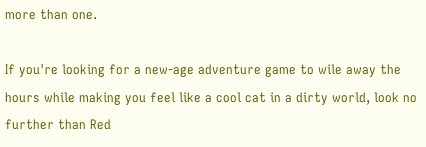more than one.

If you're looking for a new-age adventure game to wile away the hours while making you feel like a cool cat in a dirty world, look no further than Red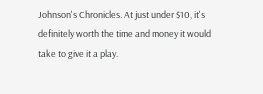Johnson's Chronicles. At just under $10, it's definitely worth the time and money it would take to give it a play.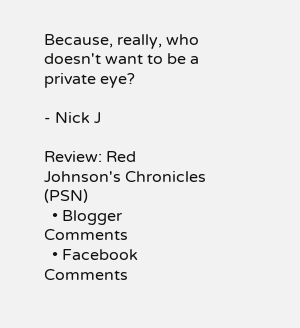Because, really, who doesn't want to be a private eye?

- Nick J

Review: Red Johnson's Chronicles (PSN)
  • Blogger Comments
  • Facebook Comments